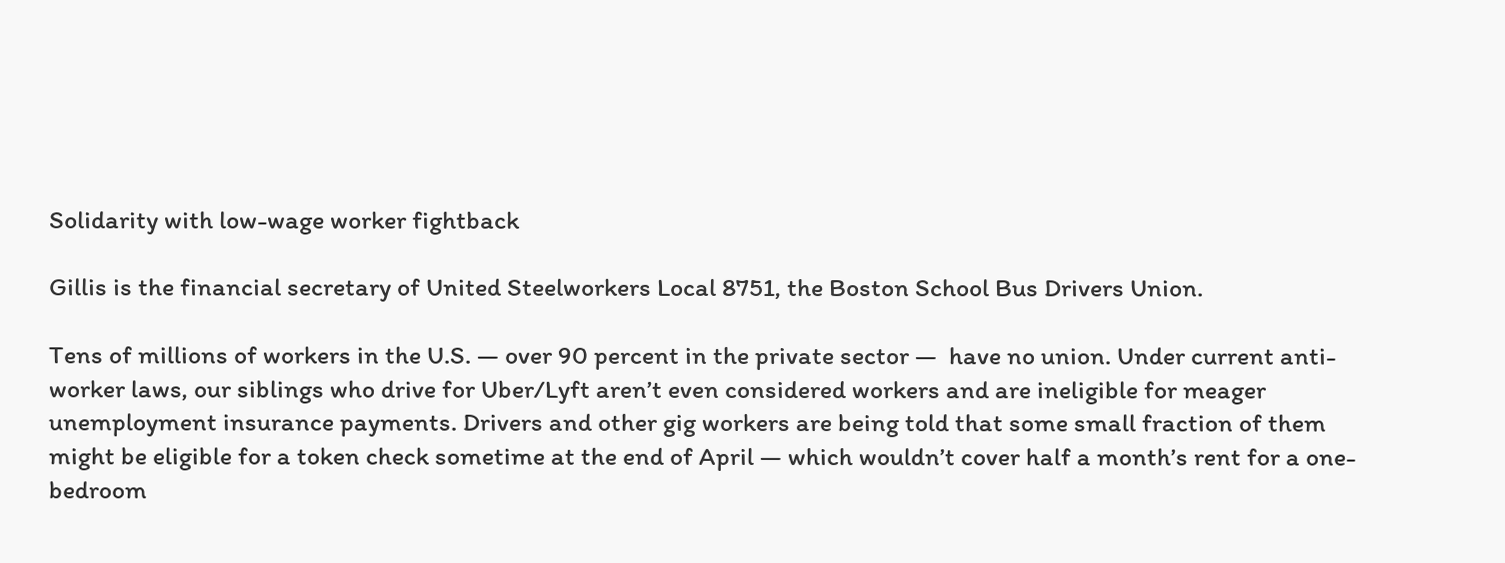Solidarity with low-wage worker fightback

Gillis is the financial secretary of United Steelworkers Local 8751, the Boston School Bus Drivers Union.

Tens of millions of workers in the U.S. — over 90 percent in the private sector —  have no union. Under current anti-worker laws, our siblings who drive for Uber/Lyft aren’t even considered workers and are ineligible for meager unemployment insurance payments. Drivers and other gig workers are being told that some small fraction of them might be eligible for a token check sometime at the end of April — which wouldn’t cover half a month’s rent for a one-bedroom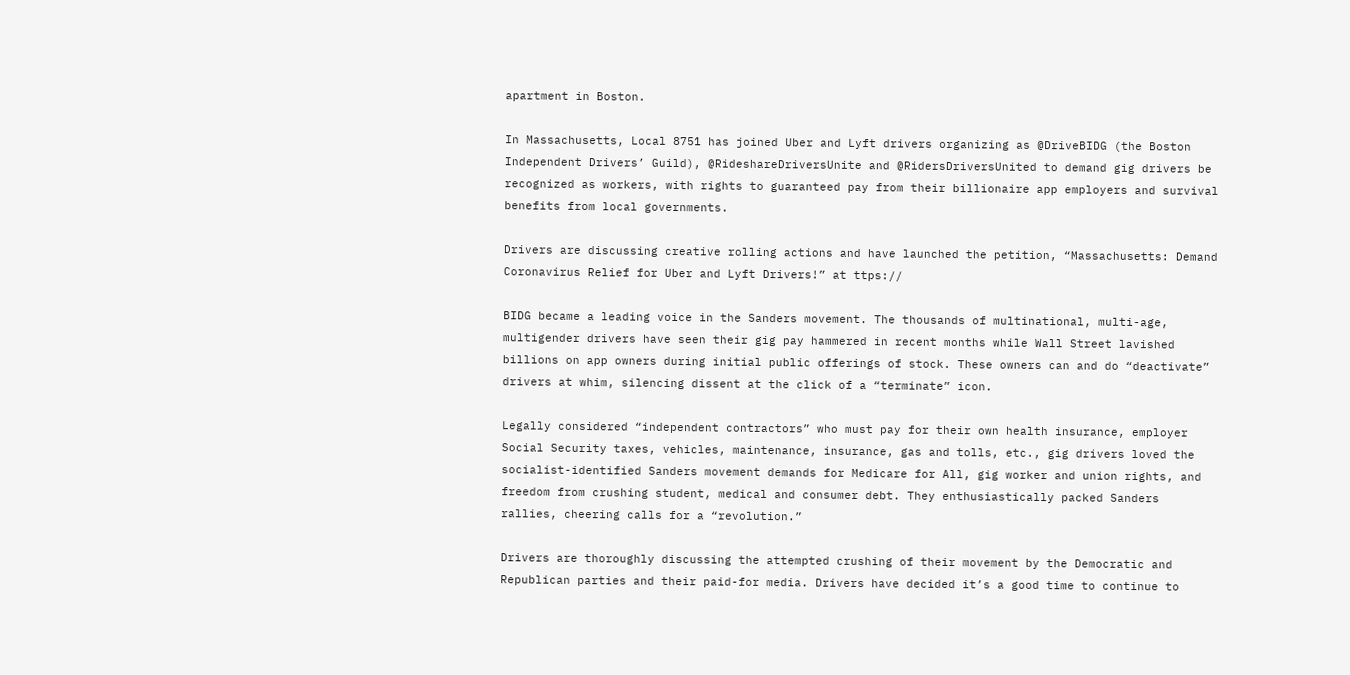apartment in Boston.

In Massachusetts, Local 8751 has joined Uber and Lyft drivers organizing as @DriveBIDG (the Boston Independent Drivers’ Guild), @RideshareDriversUnite and @RidersDriversUnited to demand gig drivers be recognized as workers, with rights to guaranteed pay from their billionaire app employers and survival benefits from local governments.

Drivers are discussing creative rolling actions and have launched the petition, “Massachusetts: Demand Coronavirus Relief for Uber and Lyft Drivers!” at ttps://

BIDG became a leading voice in the Sanders movement. The thousands of multinational, multi-age, multigender drivers have seen their gig pay hammered in recent months while Wall Street lavished billions on app owners during initial public offerings of stock. These owners can and do “deactivate” drivers at whim, silencing dissent at the click of a “terminate” icon.

Legally considered “independent contractors” who must pay for their own health insurance, employer Social Security taxes, vehicles, maintenance, insurance, gas and tolls, etc., gig drivers loved the socialist-identified Sanders movement demands for Medicare for All, gig worker and union rights, and freedom from crushing student, medical and consumer debt. They enthusiastically packed Sanders rallies, cheering calls for a “revolution.”

Drivers are thoroughly discussing the attempted crushing of their movement by the Democratic and Republican parties and their paid-for media. Drivers have decided it’s a good time to continue to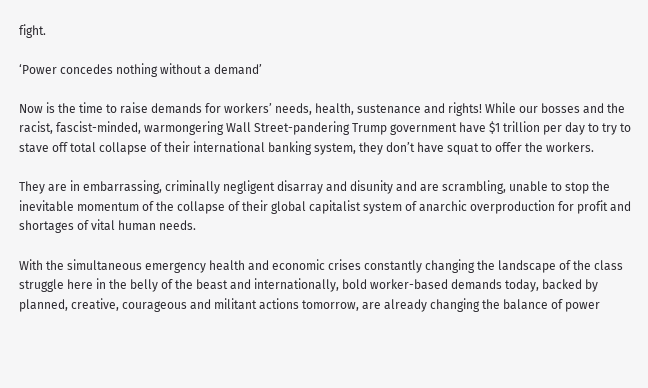fight.

‘Power concedes nothing without a demand’

Now is the time to raise demands for workers’ needs, health, sustenance and rights! While our bosses and the racist, fascist-minded, warmongering Wall Street-pandering Trump government have $1 trillion per day to try to stave off total collapse of their international banking system, they don’t have squat to offer the workers.

They are in embarrassing, criminally negligent disarray and disunity and are scrambling, unable to stop the inevitable momentum of the collapse of their global capitalist system of anarchic overproduction for profit and shortages of vital human needs.

With the simultaneous emergency health and economic crises constantly changing the landscape of the class struggle here in the belly of the beast and internationally, bold worker-based demands today, backed by planned, creative, courageous and militant actions tomorrow, are already changing the balance of power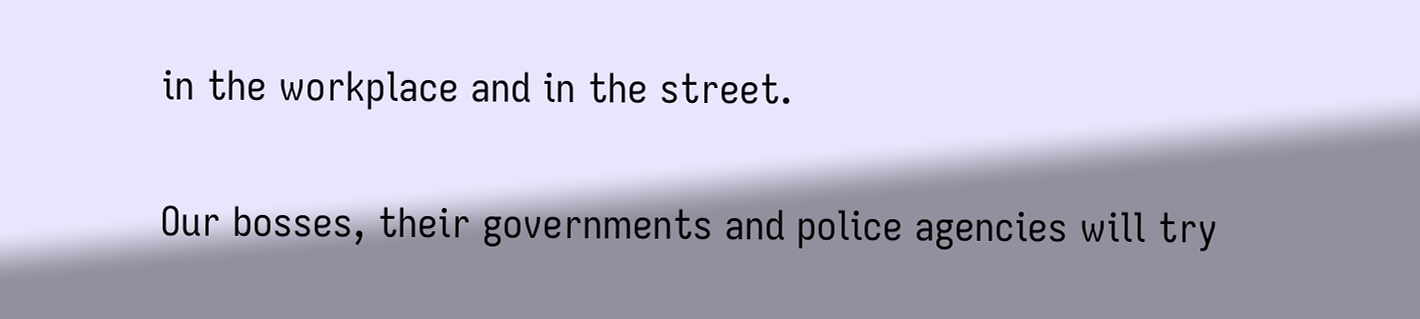in the workplace and in the street.

Our bosses, their governments and police agencies will try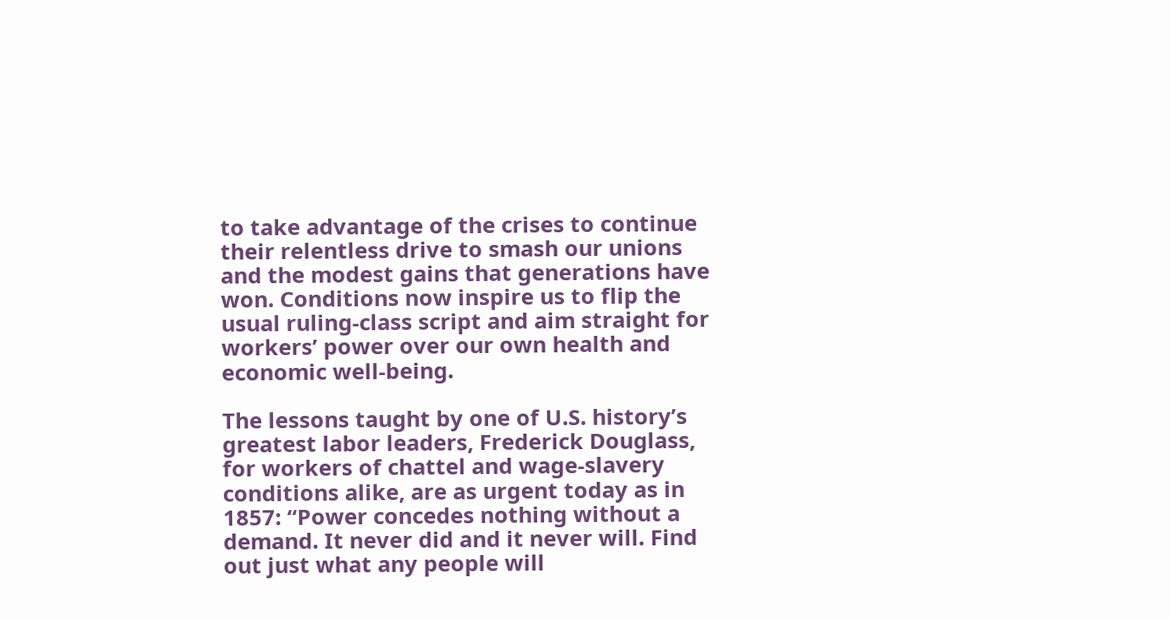to take advantage of the crises to continue their relentless drive to smash our unions and the modest gains that generations have won. Conditions now inspire us to flip the usual ruling-class script and aim straight for workers’ power over our own health and economic well-being.

The lessons taught by one of U.S. history’s greatest labor leaders, Frederick Douglass, for workers of chattel and wage-slavery conditions alike, are as urgent today as in 1857: “Power concedes nothing without a demand. It never did and it never will. Find out just what any people will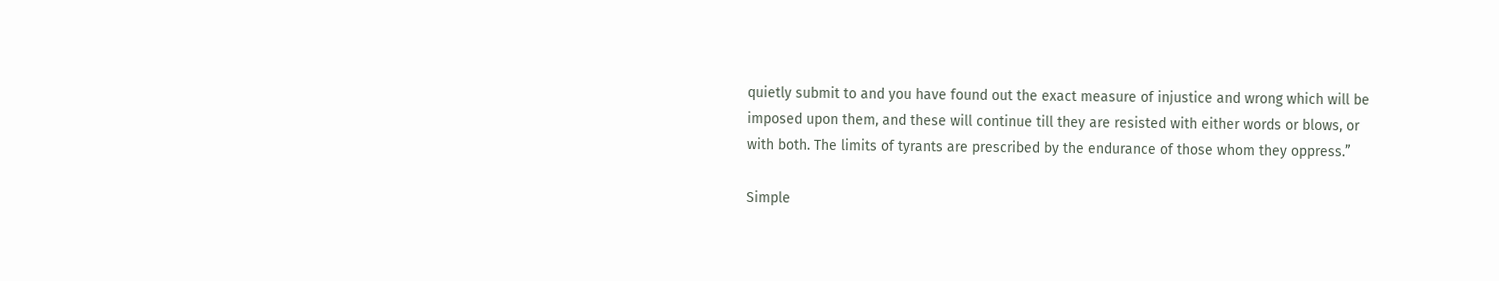quietly submit to and you have found out the exact measure of injustice and wrong which will be imposed upon them, and these will continue till they are resisted with either words or blows, or with both. The limits of tyrants are prescribed by the endurance of those whom they oppress.”

Simple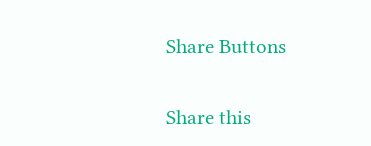Share Buttons

Share this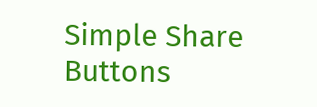Simple Share Buttons